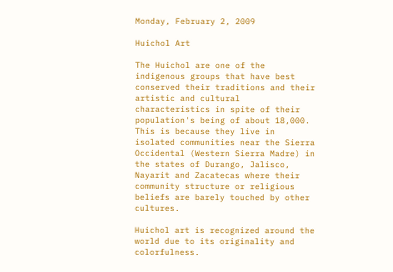Monday, February 2, 2009

Huichol Art

The Huichol are one of the indigenous groups that have best conserved their traditions and their artistic and cultural characteristics in spite of their population's being of about 18,000. This is because they live in isolated communities near the Sierra Occidental (Western Sierra Madre) in the states of Durango, Jalisco, Nayarit and Zacatecas where their community structure or religious beliefs are barely touched by other cultures.

Huichol art is recognized around the world due to its originality and colorfulness.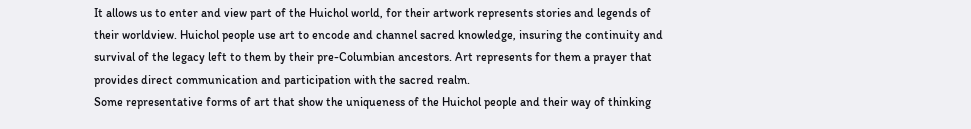It allows us to enter and view part of the Huichol world, for their artwork represents stories and legends of their worldview. Huichol people use art to encode and channel sacred knowledge, insuring the continuity and survival of the legacy left to them by their pre-Columbian ancestors. Art represents for them a prayer that provides direct communication and participation with the sacred realm.
Some representative forms of art that show the uniqueness of the Huichol people and their way of thinking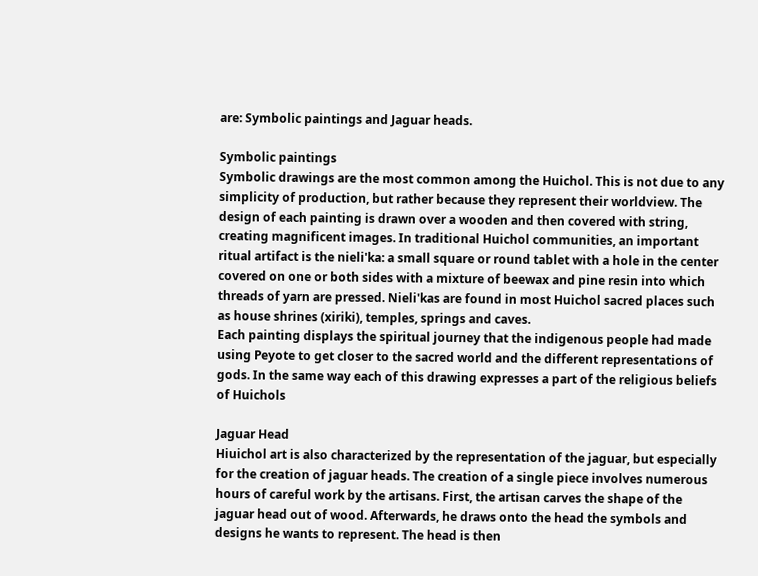are: Symbolic paintings and Jaguar heads.

Symbolic paintings
Symbolic drawings are the most common among the Huichol. This is not due to any simplicity of production, but rather because they represent their worldview. The design of each painting is drawn over a wooden and then covered with string, creating magnificent images. In traditional Huichol communities, an important ritual artifact is the nieli'ka: a small square or round tablet with a hole in the center covered on one or both sides with a mixture of beewax and pine resin into which threads of yarn are pressed. Nieli'kas are found in most Huichol sacred places such as house shrines (xiriki), temples, springs and caves.
Each painting displays the spiritual journey that the indigenous people had made using Peyote to get closer to the sacred world and the different representations of gods. In the same way each of this drawing expresses a part of the religious beliefs of Huichols

Jaguar Head
Hiuichol art is also characterized by the representation of the jaguar, but especially for the creation of jaguar heads. The creation of a single piece involves numerous hours of careful work by the artisans. First, the artisan carves the shape of the jaguar head out of wood. Afterwards, he draws onto the head the symbols and designs he wants to represent. The head is then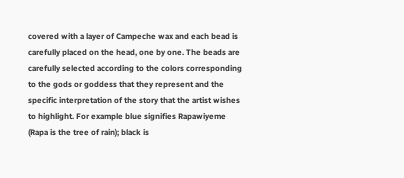covered with a layer of Campeche wax and each bead is carefully placed on the head, one by one. The beads are carefully selected according to the colors corresponding to the gods or goddess that they represent and the specific interpretation of the story that the artist wishes to highlight. For example blue signifies Rapawiyeme (Rapa is the tree of rain); black is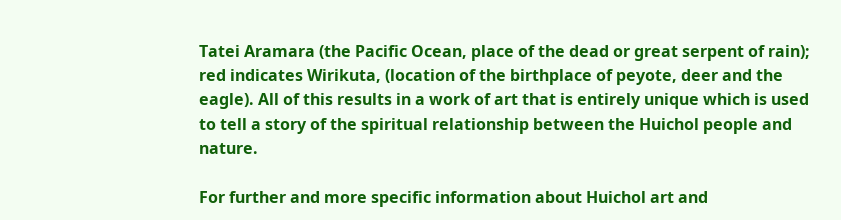Tatei Aramara (the Pacific Ocean, place of the dead or great serpent of rain); red indicates Wirikuta, (location of the birthplace of peyote, deer and the eagle). All of this results in a work of art that is entirely unique which is used to tell a story of the spiritual relationship between the Huichol people and nature.

For further and more specific information about Huichol art and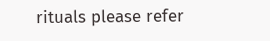rituals please refer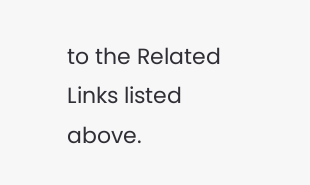to the Related Links listed above.